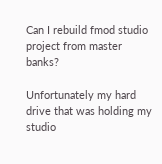Can I rebuild fmod studio project from master banks?

Unfortunately my hard drive that was holding my studio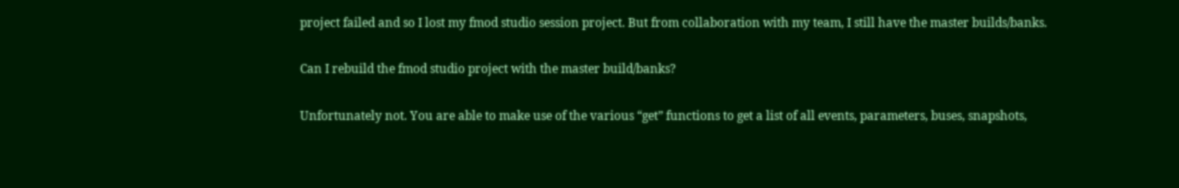project failed and so I lost my fmod studio session project. But from collaboration with my team, I still have the master builds/banks.

Can I rebuild the fmod studio project with the master build/banks?

Unfortunately not. You are able to make use of the various “get” functions to get a list of all events, parameters, buses, snapshots,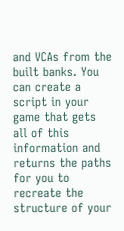and VCAs from the built banks. You can create a script in your game that gets all of this information and returns the paths for you to recreate the structure of your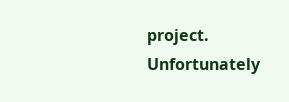project. Unfortunately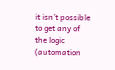it isn’t possible to get any of the logic (automation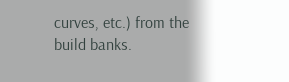curves, etc.) from the build banks.